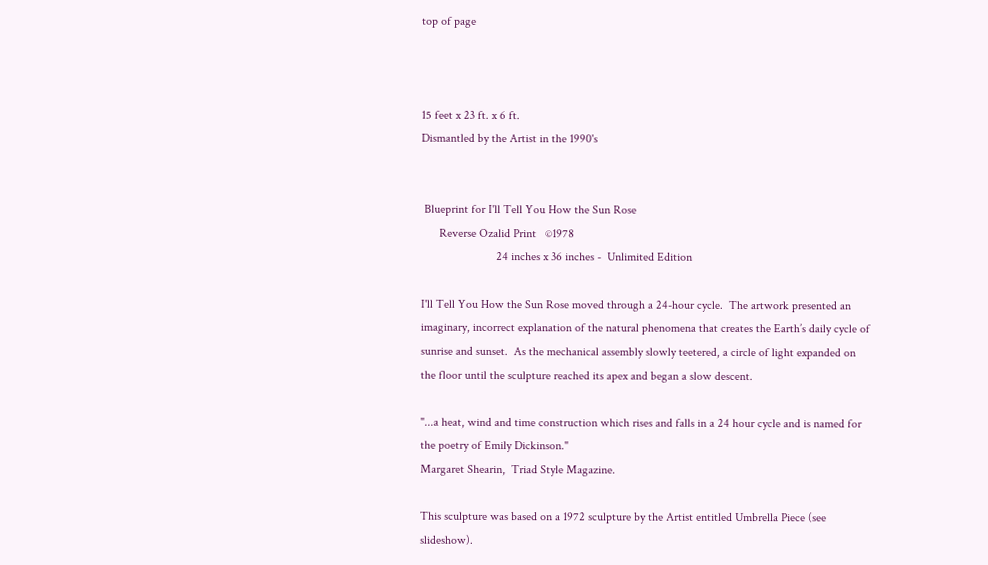top of page



15 feet x 23 ft. x 6 ft.
Dismantled by the Artist in the 1990's


 Blueprint for I'll Tell You How the Sun Rose
      Reverse Ozalid Print   ©1978
                         24 inches x 36 inches -  Unlimited Edition

I'll Tell You How the Sun Rose moved through a 24-hour cycle.  The artwork presented an imaginary, incorrect explanation of the natural phenomena that creates the Earth’s daily cycle of sunrise and sunset.  As the mechanical assembly slowly teetered, a circle of light expanded on the floor until the sculpture reached its apex and began a slow descent.

"...a heat, wind and time construction which rises and falls in a 24 hour cycle and is named for the poetry of Emily Dickinson."
Margaret Shearin,  Triad Style Magazine.

This sculpture was based on a 1972 sculpture by the Artist entitled Umbrella Piece (see slideshow).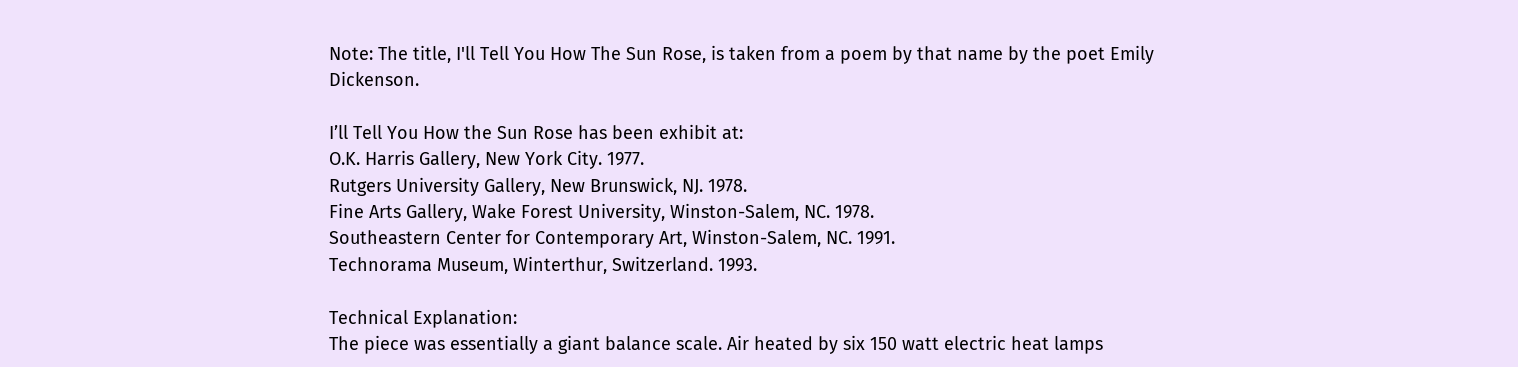Note: The title, I'll Tell You How The Sun Rose, is taken from a poem by that name by the poet Emily Dickenson.

I’ll Tell You How the Sun Rose has been exhibit at:
O.K. Harris Gallery, New York City. 1977.
Rutgers University Gallery, New Brunswick, NJ. 1978.
Fine Arts Gallery, Wake Forest University, Winston-Salem, NC. 1978.
Southeastern Center for Contemporary Art, Winston-Salem, NC. 1991.
Technorama Museum, Winterthur, Switzerland. 1993.

Technical Explanation:
The piece was essentially a giant balance scale. Air heated by six 150 watt electric heat lamps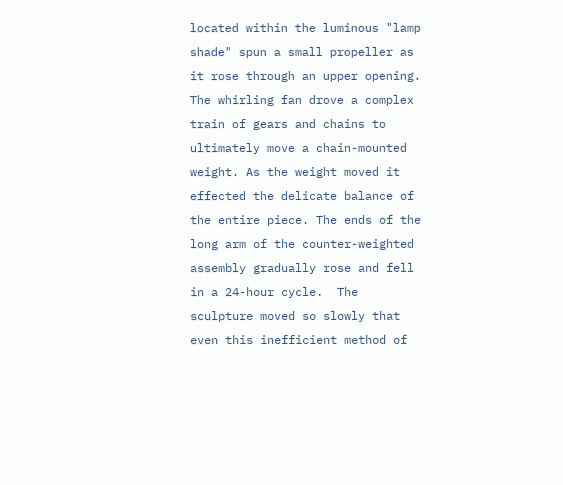located within the luminous "lamp shade" spun a small propeller as it rose through an upper opening. The whirling fan drove a complex train of gears and chains to ultimately move a chain-mounted weight. As the weight moved it effected the delicate balance of the entire piece. The ends of the long arm of the counter-weighted assembly gradually rose and fell in a 24-hour cycle.  The sculpture moved so slowly that even this inefficient method of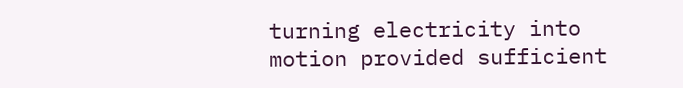turning electricity into motion provided sufficient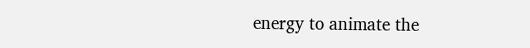energy to animate the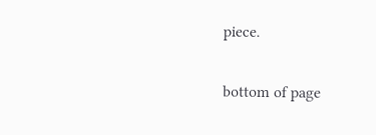piece.

bottom of page